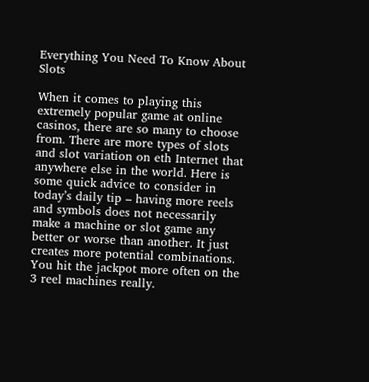Everything You Need To Know About Slots

When it comes to playing this extremely popular game at online casinos, there are so many to choose from. There are more types of slots and slot variation on eth Internet that anywhere else in the world. Here is some quick advice to consider in today’s daily tip – having more reels and symbols does not necessarily make a machine or slot game any better or worse than another. It just creates more potential combinations. You hit the jackpot more often on the 3 reel machines really.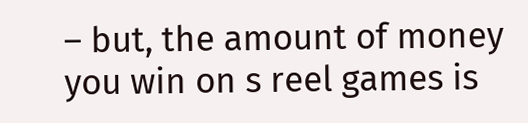– but, the amount of money you win on s reel games is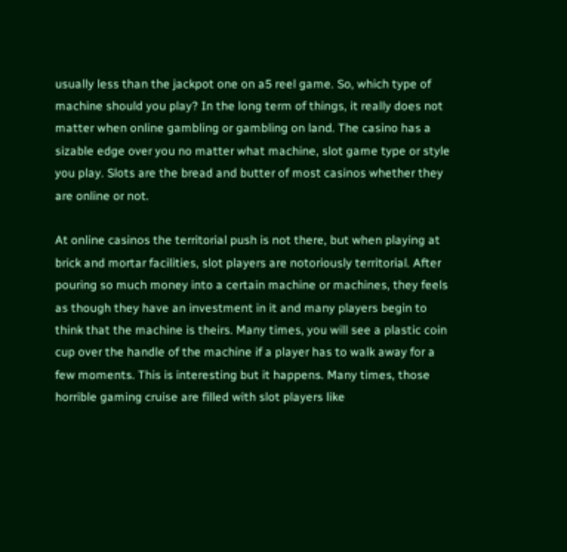usually less than the jackpot one on a5 reel game. So, which type of machine should you play? In the long term of things, it really does not matter when online gambling or gambling on land. The casino has a sizable edge over you no matter what machine, slot game type or style you play. Slots are the bread and butter of most casinos whether they are online or not.

At online casinos the territorial push is not there, but when playing at brick and mortar facilities, slot players are notoriously territorial. After pouring so much money into a certain machine or machines, they feels as though they have an investment in it and many players begin to think that the machine is theirs. Many times, you will see a plastic coin cup over the handle of the machine if a player has to walk away for a few moments. This is interesting but it happens. Many times, those horrible gaming cruise are filled with slot players like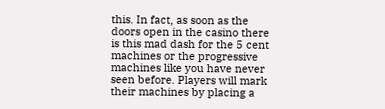this. In fact, as soon as the doors open in the casino there is this mad dash for the 5 cent machines or the progressive machines like you have never seen before. Players will mark their machines by placing a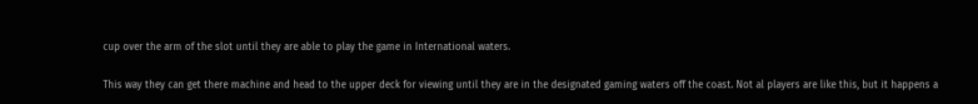cup over the arm of the slot until they are able to play the game in International waters.

This way they can get there machine and head to the upper deck for viewing until they are in the designated gaming waters off the coast. Not al players are like this, but it happens a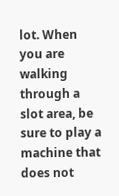lot. When you are walking through a slot area, be sure to play a machine that does not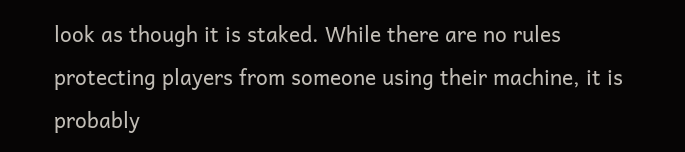look as though it is staked. While there are no rules protecting players from someone using their machine, it is probably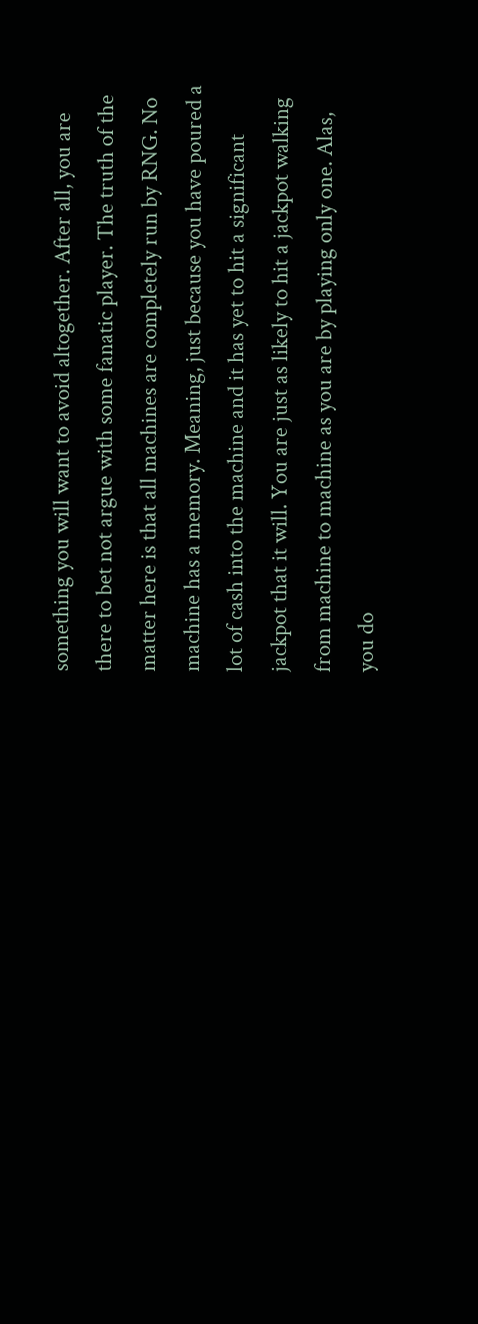something you will want to avoid altogether. After all, you are there to bet not argue with some fanatic player. The truth of the matter here is that all machines are completely run by RNG. No machine has a memory. Meaning, just because you have poured a lot of cash into the machine and it has yet to hit a significant jackpot that it will. You are just as likely to hit a jackpot walking from machine to machine as you are by playing only one. Alas, you do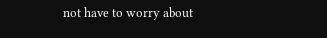not have to worry about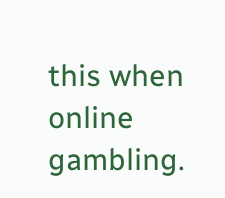this when online gambling.